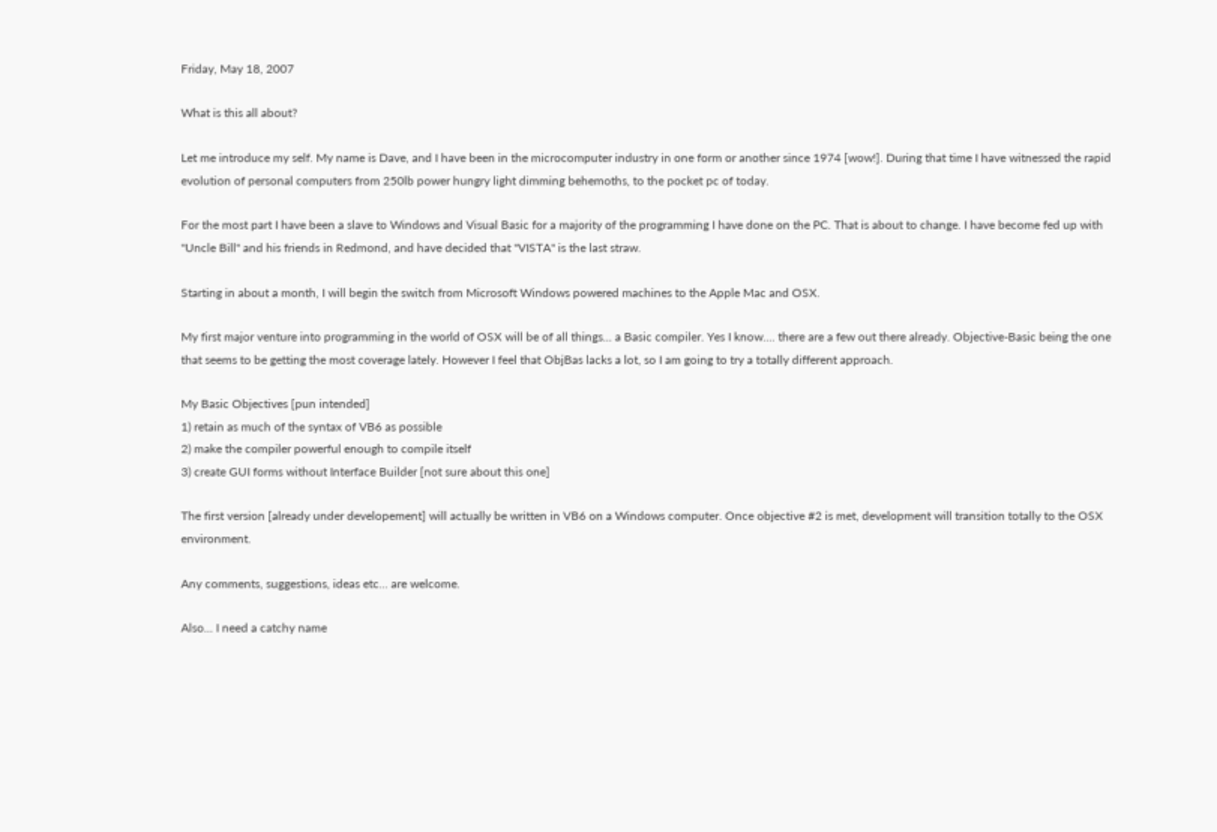Friday, May 18, 2007

What is this all about?

Let me introduce my self. My name is Dave, and I have been in the microcomputer industry in one form or another since 1974 [wow!]. During that time I have witnessed the rapid evolution of personal computers from 250lb power hungry light dimming behemoths, to the pocket pc of today.

For the most part I have been a slave to Windows and Visual Basic for a majority of the programming I have done on the PC. That is about to change. I have become fed up with "Uncle Bill" and his friends in Redmond, and have decided that "VISTA" is the last straw.

Starting in about a month, I will begin the switch from Microsoft Windows powered machines to the Apple Mac and OSX.

My first major venture into programming in the world of OSX will be of all things... a Basic compiler. Yes I know.... there are a few out there already. Objective-Basic being the one that seems to be getting the most coverage lately. However I feel that ObjBas lacks a lot, so I am going to try a totally different approach.

My Basic Objectives [pun intended]
1) retain as much of the syntax of VB6 as possible
2) make the compiler powerful enough to compile itself
3) create GUI forms without Interface Builder [not sure about this one]

The first version [already under developement] will actually be written in VB6 on a Windows computer. Once objective #2 is met, development will transition totally to the OSX environment.

Any comments, suggestions, ideas etc... are welcome.

Also... I need a catchy name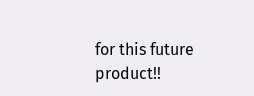for this future product!!